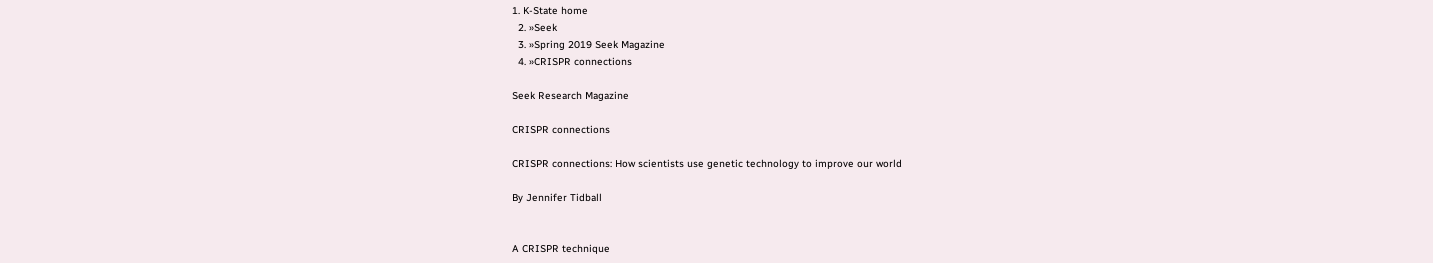1. K-State home
  2. »Seek
  3. »Spring 2019 Seek Magazine
  4. »CRISPR connections

Seek Research Magazine

CRISPR connections

CRISPR connections: How scientists use genetic technology to improve our world

By Jennifer Tidball


A CRISPR technique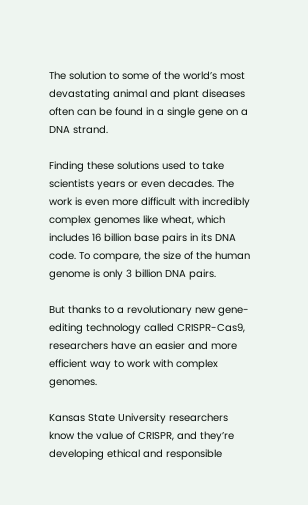The solution to some of the world’s most devastating animal and plant diseases often can be found in a single gene on a DNA strand.

Finding these solutions used to take scientists years or even decades. The work is even more difficult with incredibly complex genomes like wheat, which includes 16 billion base pairs in its DNA code. To compare, the size of the human genome is only 3 billion DNA pairs.

But thanks to a revolutionary new gene-editing technology called CRISPR-Cas9, researchers have an easier and more efficient way to work with complex genomes.

Kansas State University researchers know the value of CRISPR, and they’re developing ethical and responsible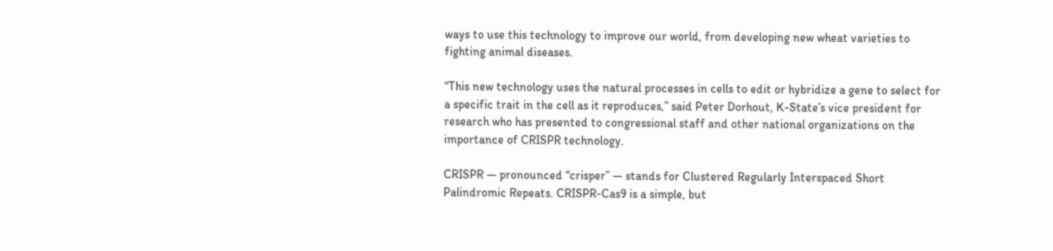ways to use this technology to improve our world, from developing new wheat varieties to fighting animal diseases.

“This new technology uses the natural processes in cells to edit or hybridize a gene to select for a specific trait in the cell as it reproduces,” said Peter Dorhout, K-State’s vice president for research who has presented to congressional staff and other national organizations on the importance of CRISPR technology.

CRISPR — pronounced “crisper” — stands for Clustered Regularly Interspaced Short Palindromic Repeats. CRISPR-Cas9 is a simple, but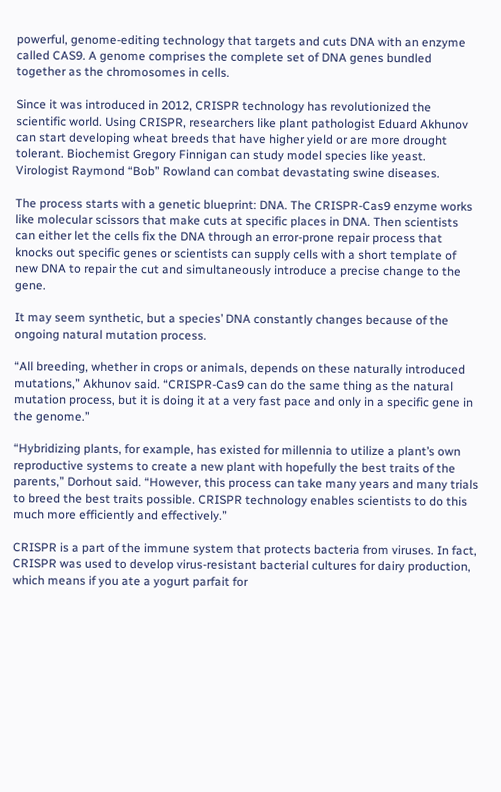powerful, genome-editing technology that targets and cuts DNA with an enzyme called CAS9. A genome comprises the complete set of DNA genes bundled together as the chromosomes in cells.

Since it was introduced in 2012, CRISPR technology has revolutionized the scientific world. Using CRISPR, researchers like plant pathologist Eduard Akhunov can start developing wheat breeds that have higher yield or are more drought tolerant. Biochemist Gregory Finnigan can study model species like yeast. Virologist Raymond “Bob” Rowland can combat devastating swine diseases.

The process starts with a genetic blueprint: DNA. The CRISPR-Cas9 enzyme works like molecular scissors that make cuts at specific places in DNA. Then scientists can either let the cells fix the DNA through an error-prone repair process that knocks out specific genes or scientists can supply cells with a short template of new DNA to repair the cut and simultaneously introduce a precise change to the gene.

It may seem synthetic, but a species’ DNA constantly changes because of the ongoing natural mutation process.

“All breeding, whether in crops or animals, depends on these naturally introduced mutations,” Akhunov said. “CRISPR-Cas9 can do the same thing as the natural mutation process, but it is doing it at a very fast pace and only in a specific gene in the genome.”

“Hybridizing plants, for example, has existed for millennia to utilize a plant’s own reproductive systems to create a new plant with hopefully the best traits of the parents,” Dorhout said. “However, this process can take many years and many trials to breed the best traits possible. CRISPR technology enables scientists to do this much more efficiently and effectively.”

CRISPR is a part of the immune system that protects bacteria from viruses. In fact, CRISPR was used to develop virus-resistant bacterial cultures for dairy production, which means if you ate a yogurt parfait for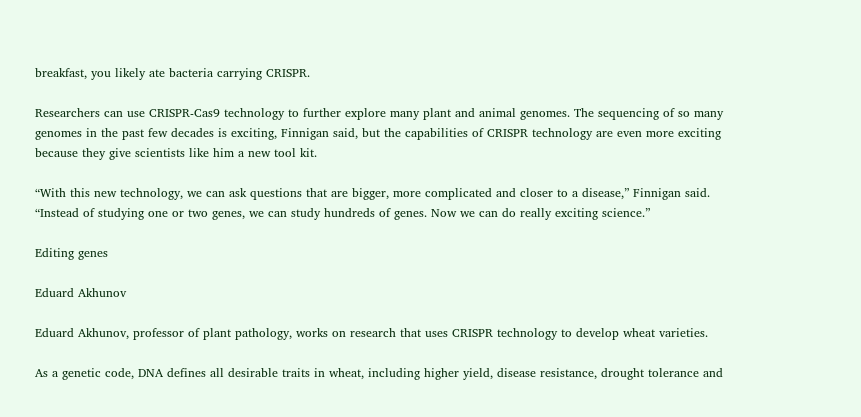breakfast, you likely ate bacteria carrying CRISPR.

Researchers can use CRISPR-Cas9 technology to further explore many plant and animal genomes. The sequencing of so many genomes in the past few decades is exciting, Finnigan said, but the capabilities of CRISPR technology are even more exciting because they give scientists like him a new tool kit.

“With this new technology, we can ask questions that are bigger, more complicated and closer to a disease,” Finnigan said. “Instead of studying one or two genes, we can study hundreds of genes. Now we can do really exciting science.”

Editing genes

Eduard Akhunov

Eduard Akhunov, professor of plant pathology, works on research that uses CRISPR technology to develop wheat varieties.

As a genetic code, DNA defines all desirable traits in wheat, including higher yield, disease resistance, drought tolerance and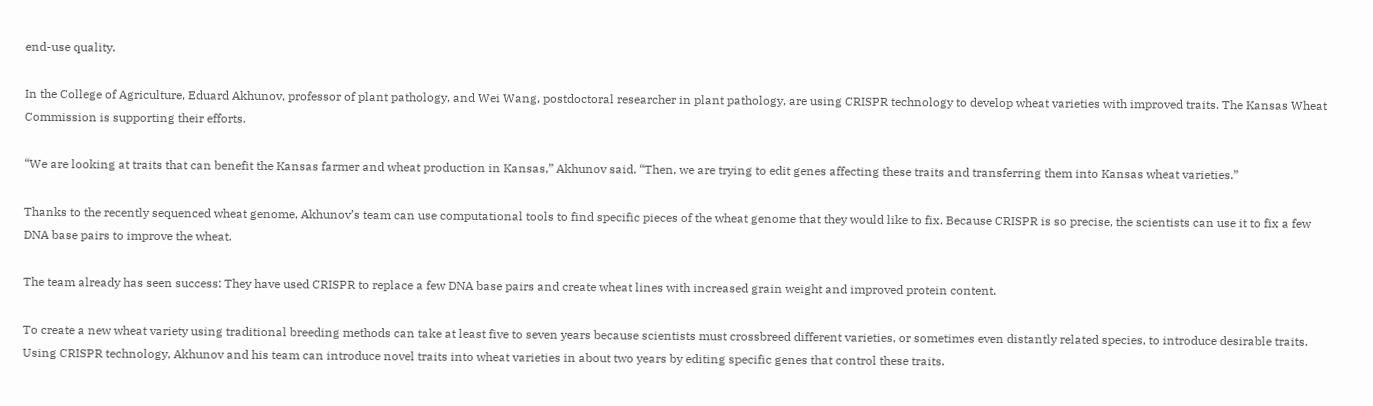end-use quality.

In the College of Agriculture, Eduard Akhunov, professor of plant pathology, and Wei Wang, postdoctoral researcher in plant pathology, are using CRISPR technology to develop wheat varieties with improved traits. The Kansas Wheat Commission is supporting their efforts.

“We are looking at traits that can benefit the Kansas farmer and wheat production in Kansas,” Akhunov said. “Then, we are trying to edit genes affecting these traits and transferring them into Kansas wheat varieties.”

Thanks to the recently sequenced wheat genome, Akhunov’s team can use computational tools to find specific pieces of the wheat genome that they would like to fix. Because CRISPR is so precise, the scientists can use it to fix a few DNA base pairs to improve the wheat.

The team already has seen success: They have used CRISPR to replace a few DNA base pairs and create wheat lines with increased grain weight and improved protein content.

To create a new wheat variety using traditional breeding methods can take at least five to seven years because scientists must crossbreed different varieties, or sometimes even distantly related species, to introduce desirable traits. Using CRISPR technology, Akhunov and his team can introduce novel traits into wheat varieties in about two years by editing specific genes that control these traits.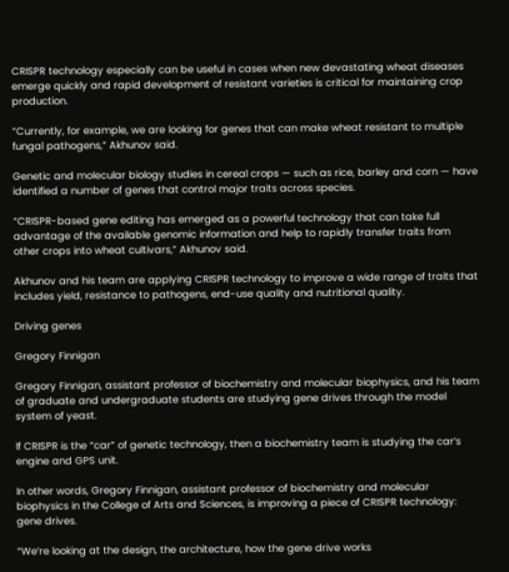CRISPR technology especially can be useful in cases when new devastating wheat diseases emerge quickly and rapid development of resistant varieties is critical for maintaining crop production.

“Currently, for example, we are looking for genes that can make wheat resistant to multiple fungal pathogens,” Akhunov said.

Genetic and molecular biology studies in cereal crops — such as rice, barley and corn — have identified a number of genes that control major traits across species.

“CRISPR-based gene editing has emerged as a powerful technology that can take full advantage of the available genomic information and help to rapidly transfer traits from other crops into wheat cultivars,” Akhunov said.

Akhunov and his team are applying CRISPR technology to improve a wide range of traits that includes yield, resistance to pathogens, end-use quality and nutritional quality.

Driving genes

Gregory Finnigan

Gregory Finnigan, assistant professor of biochemistry and molecular biophysics, and his team of graduate and undergraduate students are studying gene drives through the model system of yeast.

If CRISPR is the “car” of genetic technology, then a biochemistry team is studying the car’s engine and GPS unit.

In other words, Gregory Finnigan, assistant professor of biochemistry and molecular biophysics in the College of Arts and Sciences, is improving a piece of CRISPR technology: gene drives.

“We’re looking at the design, the architecture, how the gene drive works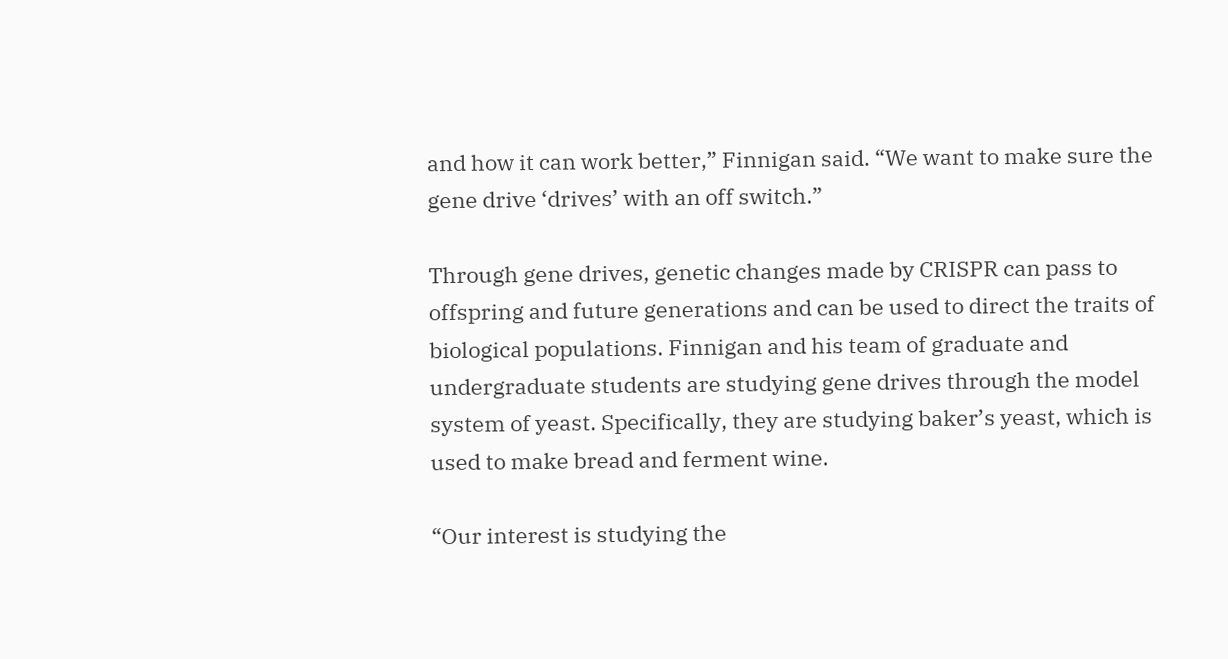and how it can work better,” Finnigan said. “We want to make sure the gene drive ‘drives’ with an off switch.”

Through gene drives, genetic changes made by CRISPR can pass to offspring and future generations and can be used to direct the traits of biological populations. Finnigan and his team of graduate and undergraduate students are studying gene drives through the model system of yeast. Specifically, they are studying baker’s yeast, which is used to make bread and ferment wine.

“Our interest is studying the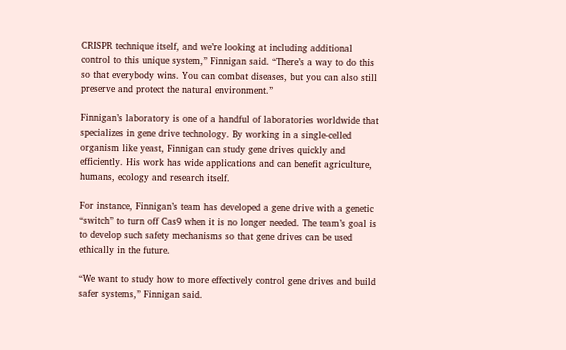CRISPR technique itself, and we’re looking at including additional control to this unique system,” Finnigan said. “There’s a way to do this so that everybody wins. You can combat diseases, but you can also still preserve and protect the natural environment.”

Finnigan’s laboratory is one of a handful of laboratories worldwide that specializes in gene drive technology. By working in a single-celled organism like yeast, Finnigan can study gene drives quickly and efficiently. His work has wide applications and can benefit agriculture, humans, ecology and research itself.

For instance, Finnigan’s team has developed a gene drive with a genetic “switch” to turn off Cas9 when it is no longer needed. The team’s goal is to develop such safety mechanisms so that gene drives can be used ethically in the future.

“We want to study how to more effectively control gene drives and build safer systems,” Finnigan said.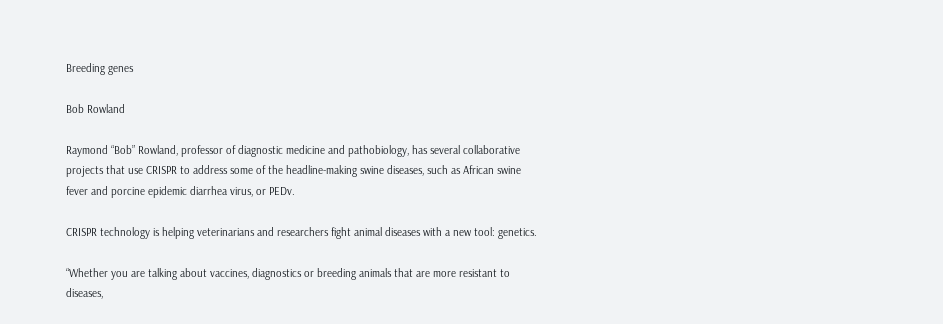Breeding genes

Bob Rowland

Raymond “Bob” Rowland, professor of diagnostic medicine and pathobiology, has several collaborative projects that use CRISPR to address some of the headline-making swine diseases, such as African swine fever and porcine epidemic diarrhea virus, or PEDv.

CRISPR technology is helping veterinarians and researchers fight animal diseases with a new tool: genetics.

“Whether you are talking about vaccines, diagnostics or breeding animals that are more resistant to diseases,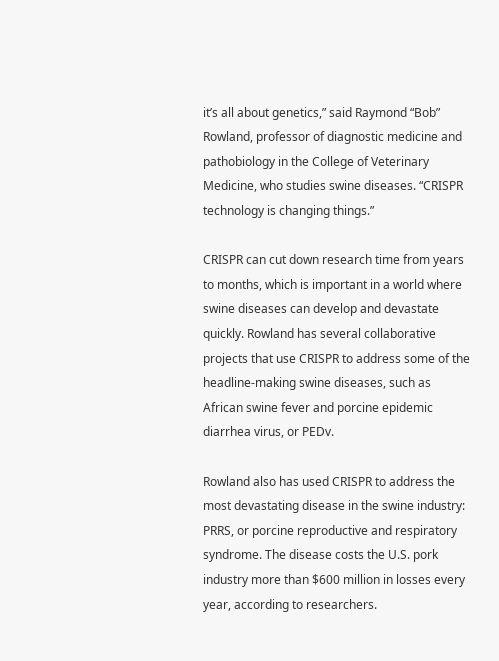it’s all about genetics,” said Raymond “Bob” Rowland, professor of diagnostic medicine and pathobiology in the College of Veterinary Medicine, who studies swine diseases. “CRISPR technology is changing things.”

CRISPR can cut down research time from years to months, which is important in a world where swine diseases can develop and devastate quickly. Rowland has several collaborative projects that use CRISPR to address some of the headline-making swine diseases, such as African swine fever and porcine epidemic diarrhea virus, or PEDv.

Rowland also has used CRISPR to address the most devastating disease in the swine industry: PRRS, or porcine reproductive and respiratory syndrome. The disease costs the U.S. pork industry more than $600 million in losses every year, according to researchers.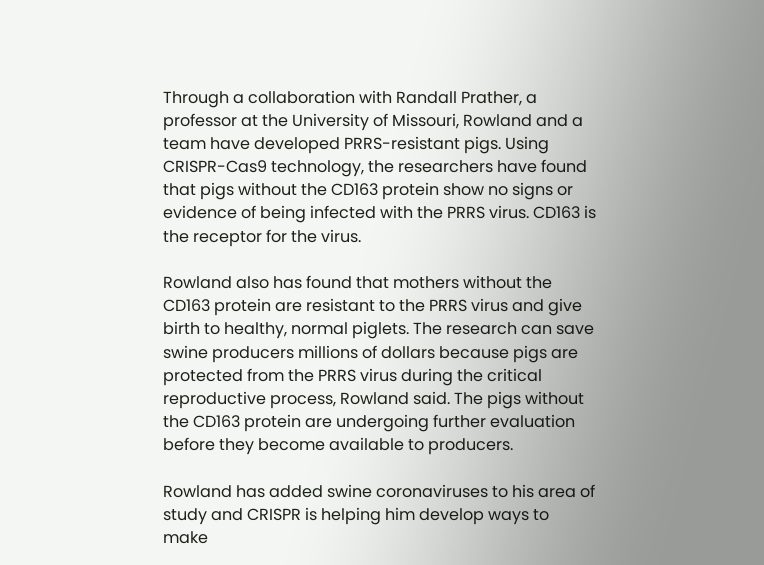Through a collaboration with Randall Prather, a professor at the University of Missouri, Rowland and a team have developed PRRS-resistant pigs. Using CRISPR-Cas9 technology, the researchers have found that pigs without the CD163 protein show no signs or evidence of being infected with the PRRS virus. CD163 is the receptor for the virus.

Rowland also has found that mothers without the CD163 protein are resistant to the PRRS virus and give birth to healthy, normal piglets. The research can save swine producers millions of dollars because pigs are protected from the PRRS virus during the critical reproductive process, Rowland said. The pigs without the CD163 protein are undergoing further evaluation before they become available to producers.

Rowland has added swine coronaviruses to his area of study and CRISPR is helping him develop ways to make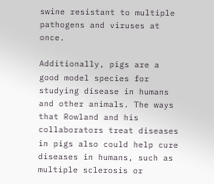swine resistant to multiple pathogens and viruses at once.

Additionally, pigs are a good model species for studying disease in humans and other animals. The ways that Rowland and his collaborators treat diseases in pigs also could help cure diseases in humans, such as multiple sclerosis or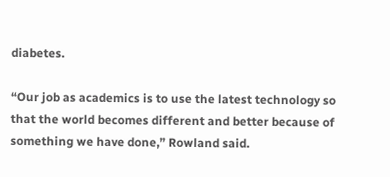diabetes.

“Our job as academics is to use the latest technology so that the world becomes different and better because of something we have done,” Rowland said.